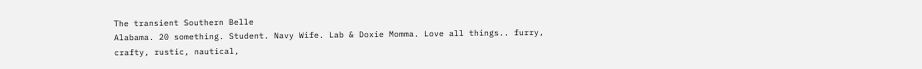The transient Southern Belle
Alabama. 20 something. Student. Navy Wife. Lab & Doxie Momma. Love all things.. furry, crafty, rustic, nautical,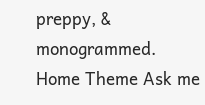preppy, & monogrammed.
Home Theme Ask me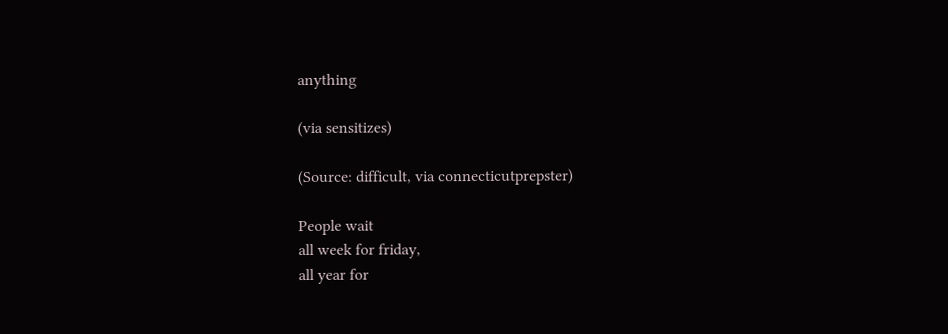anything

(via sensitizes)

(Source: difficult, via connecticutprepster)

People wait
all week for friday,
all year for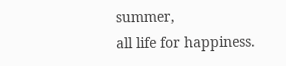summer,
all life for happiness.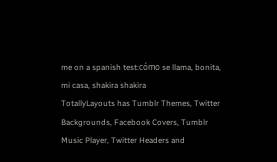me on a spanish test:cómo se llama, bonita, mi casa, shakira shakira
TotallyLayouts has Tumblr Themes, Twitter Backgrounds, Facebook Covers, Tumblr Music Player, Twitter Headers and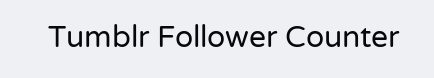Tumblr Follower Counter